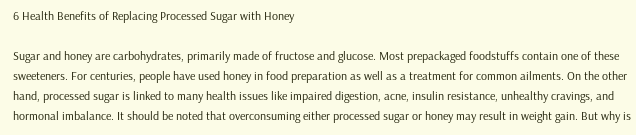6 Health Benefits of Replacing Processed Sugar with Honey

Sugar and honey are carbohydrates, primarily made of fructose and glucose. Most prepackaged foodstuffs contain one of these sweeteners. For centuries, people have used honey in food preparation as well as a treatment for common ailments. On the other hand, processed sugar is linked to many health issues like impaired digestion, acne, insulin resistance, unhealthy cravings, and hormonal imbalance. It should be noted that overconsuming either processed sugar or honey may result in weight gain. But why is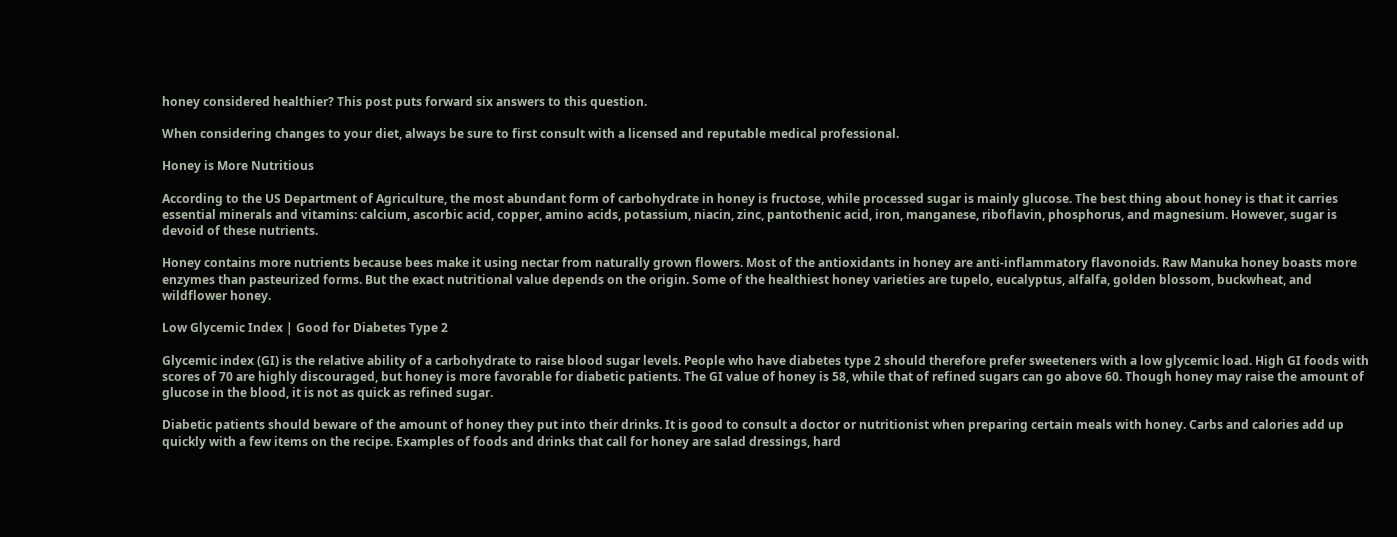honey considered healthier? This post puts forward six answers to this question.

When considering changes to your diet, always be sure to first consult with a licensed and reputable medical professional.

Honey is More Nutritious

According to the US Department of Agriculture, the most abundant form of carbohydrate in honey is fructose, while processed sugar is mainly glucose. The best thing about honey is that it carries essential minerals and vitamins: calcium, ascorbic acid, copper, amino acids, potassium, niacin, zinc, pantothenic acid, iron, manganese, riboflavin, phosphorus, and magnesium. However, sugar is devoid of these nutrients.

Honey contains more nutrients because bees make it using nectar from naturally grown flowers. Most of the antioxidants in honey are anti-inflammatory flavonoids. Raw Manuka honey boasts more enzymes than pasteurized forms. But the exact nutritional value depends on the origin. Some of the healthiest honey varieties are tupelo, eucalyptus, alfalfa, golden blossom, buckwheat, and wildflower honey.

Low Glycemic Index | Good for Diabetes Type 2

Glycemic index (GI) is the relative ability of a carbohydrate to raise blood sugar levels. People who have diabetes type 2 should therefore prefer sweeteners with a low glycemic load. High GI foods with scores of 70 are highly discouraged, but honey is more favorable for diabetic patients. The GI value of honey is 58, while that of refined sugars can go above 60. Though honey may raise the amount of glucose in the blood, it is not as quick as refined sugar.

Diabetic patients should beware of the amount of honey they put into their drinks. It is good to consult a doctor or nutritionist when preparing certain meals with honey. Carbs and calories add up quickly with a few items on the recipe. Examples of foods and drinks that call for honey are salad dressings, hard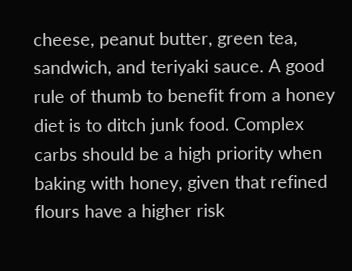cheese, peanut butter, green tea, sandwich, and teriyaki sauce. A good rule of thumb to benefit from a honey diet is to ditch junk food. Complex carbs should be a high priority when baking with honey, given that refined flours have a higher risk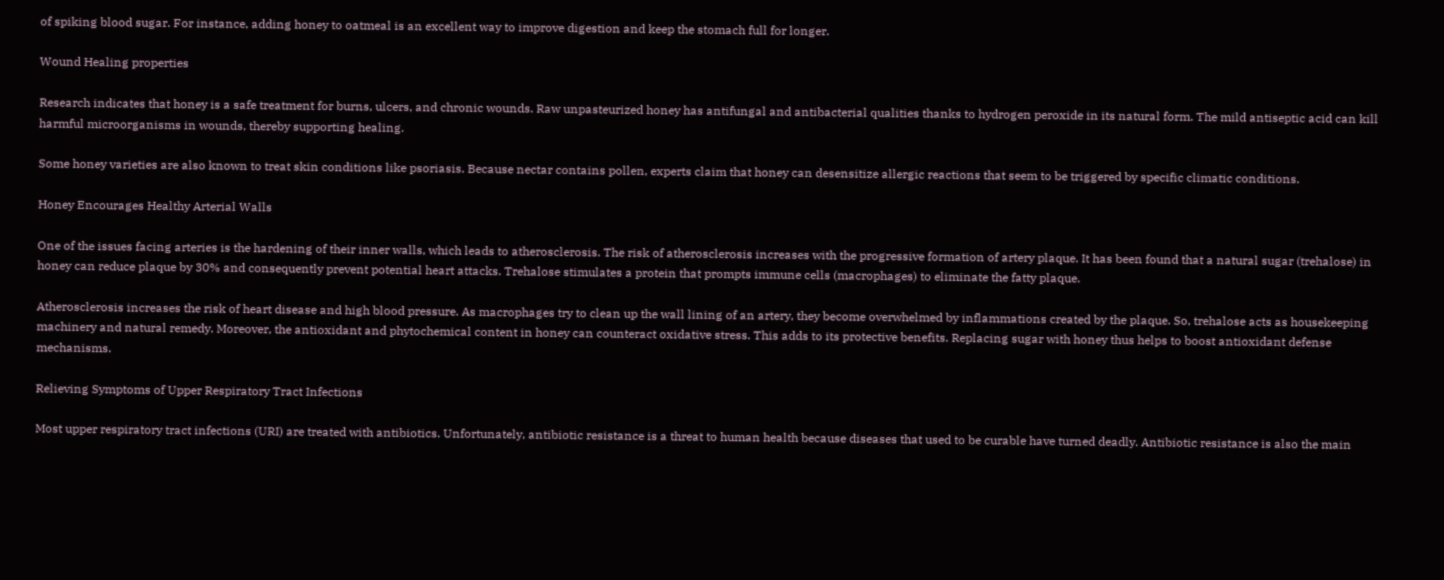of spiking blood sugar. For instance, adding honey to oatmeal is an excellent way to improve digestion and keep the stomach full for longer.

Wound Healing properties

Research indicates that honey is a safe treatment for burns, ulcers, and chronic wounds. Raw unpasteurized honey has antifungal and antibacterial qualities thanks to hydrogen peroxide in its natural form. The mild antiseptic acid can kill harmful microorganisms in wounds, thereby supporting healing.

Some honey varieties are also known to treat skin conditions like psoriasis. Because nectar contains pollen, experts claim that honey can desensitize allergic reactions that seem to be triggered by specific climatic conditions.

Honey Encourages Healthy Arterial Walls

One of the issues facing arteries is the hardening of their inner walls, which leads to atherosclerosis. The risk of atherosclerosis increases with the progressive formation of artery plaque. It has been found that a natural sugar (trehalose) in honey can reduce plaque by 30% and consequently prevent potential heart attacks. Trehalose stimulates a protein that prompts immune cells (macrophages) to eliminate the fatty plaque.

Atherosclerosis increases the risk of heart disease and high blood pressure. As macrophages try to clean up the wall lining of an artery, they become overwhelmed by inflammations created by the plaque. So, trehalose acts as housekeeping machinery and natural remedy. Moreover, the antioxidant and phytochemical content in honey can counteract oxidative stress. This adds to its protective benefits. Replacing sugar with honey thus helps to boost antioxidant defense mechanisms.

Relieving Symptoms of Upper Respiratory Tract Infections

Most upper respiratory tract infections (URI) are treated with antibiotics. Unfortunately, antibiotic resistance is a threat to human health because diseases that used to be curable have turned deadly. Antibiotic resistance is also the main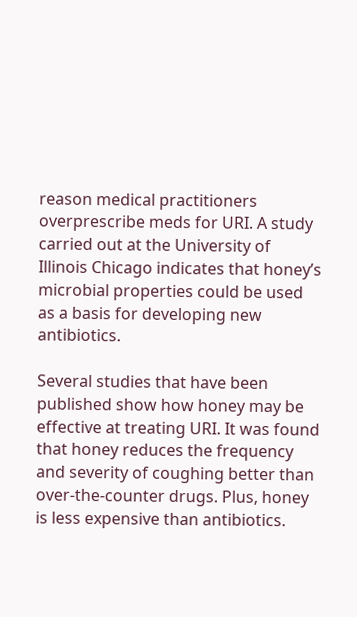reason medical practitioners overprescribe meds for URI. A study carried out at the University of Illinois Chicago indicates that honey’s microbial properties could be used as a basis for developing new antibiotics.

Several studies that have been published show how honey may be effective at treating URI. It was found that honey reduces the frequency and severity of coughing better than over-the-counter drugs. Plus, honey is less expensive than antibiotics.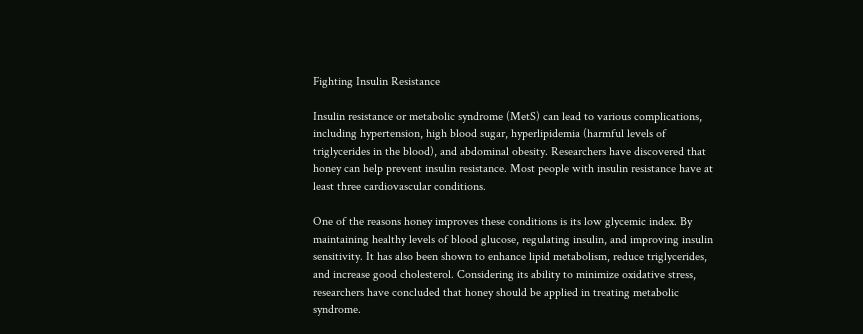Fighting Insulin Resistance

Insulin resistance or metabolic syndrome (MetS) can lead to various complications, including hypertension, high blood sugar, hyperlipidemia (harmful levels of triglycerides in the blood), and abdominal obesity. Researchers have discovered that honey can help prevent insulin resistance. Most people with insulin resistance have at least three cardiovascular conditions.

One of the reasons honey improves these conditions is its low glycemic index. By maintaining healthy levels of blood glucose, regulating insulin, and improving insulin sensitivity. It has also been shown to enhance lipid metabolism, reduce triglycerides, and increase good cholesterol. Considering its ability to minimize oxidative stress, researchers have concluded that honey should be applied in treating metabolic syndrome.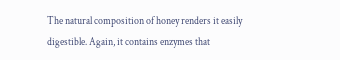The natural composition of honey renders it easily digestible. Again, it contains enzymes that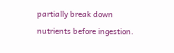partially break down nutrients before ingestion.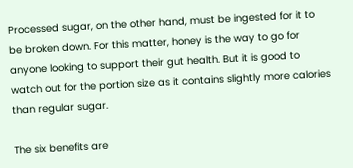Processed sugar, on the other hand, must be ingested for it to be broken down. For this matter, honey is the way to go for anyone looking to support their gut health. But it is good to watch out for the portion size as it contains slightly more calories than regular sugar.

The six benefits are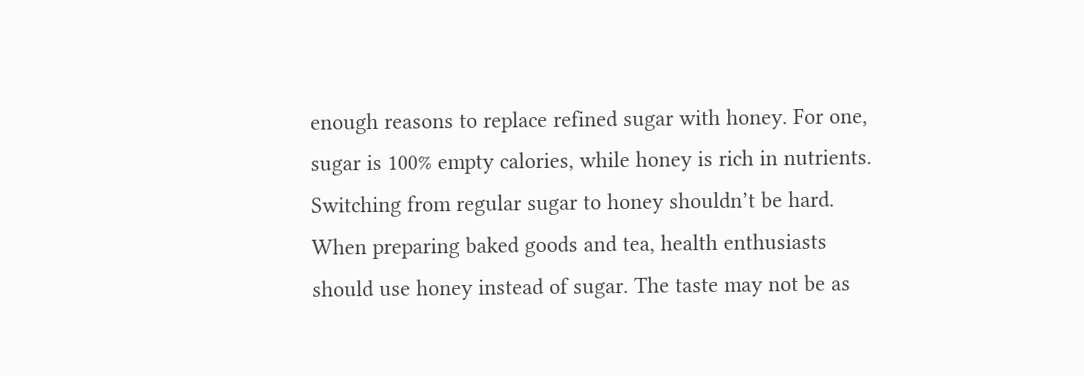enough reasons to replace refined sugar with honey. For one, sugar is 100% empty calories, while honey is rich in nutrients. Switching from regular sugar to honey shouldn’t be hard. When preparing baked goods and tea, health enthusiasts should use honey instead of sugar. The taste may not be as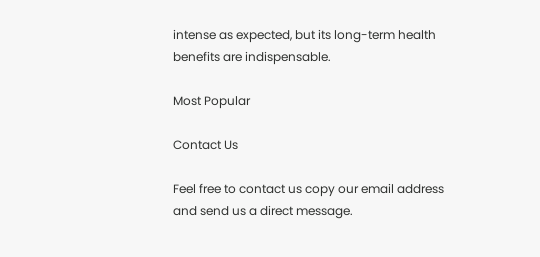intense as expected, but its long-term health benefits are indispensable.

Most Popular

Contact Us

Feel free to contact us copy our email address and send us a direct message.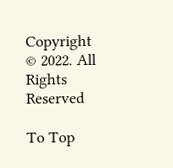Copyright © 2022. All Rights Reserved

To Top